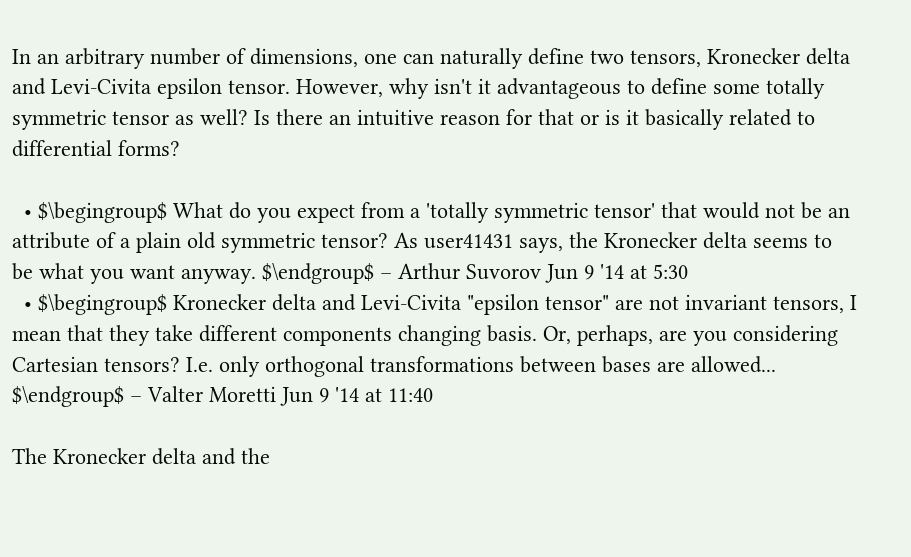In an arbitrary number of dimensions, one can naturally define two tensors, Kronecker delta and Levi-Civita epsilon tensor. However, why isn't it advantageous to define some totally symmetric tensor as well? Is there an intuitive reason for that or is it basically related to differential forms?

  • $\begingroup$ What do you expect from a 'totally symmetric tensor' that would not be an attribute of a plain old symmetric tensor? As user41431 says, the Kronecker delta seems to be what you want anyway. $\endgroup$ – Arthur Suvorov Jun 9 '14 at 5:30
  • $\begingroup$ Kronecker delta and Levi-Civita "epsilon tensor" are not invariant tensors, I mean that they take different components changing basis. Or, perhaps, are you considering Cartesian tensors? I.e. only orthogonal transformations between bases are allowed... $\endgroup$ – Valter Moretti Jun 9 '14 at 11:40

The Kronecker delta and the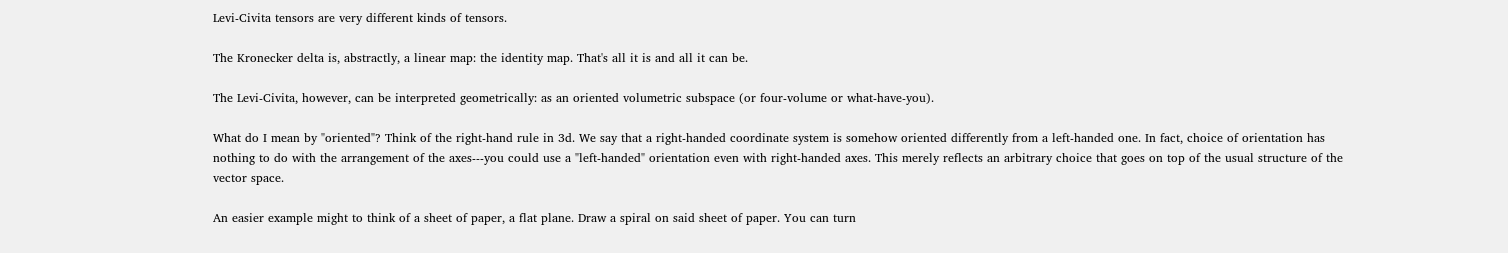Levi-Civita tensors are very different kinds of tensors.

The Kronecker delta is, abstractly, a linear map: the identity map. That's all it is and all it can be.

The Levi-Civita, however, can be interpreted geometrically: as an oriented volumetric subspace (or four-volume or what-have-you).

What do I mean by "oriented"? Think of the right-hand rule in 3d. We say that a right-handed coordinate system is somehow oriented differently from a left-handed one. In fact, choice of orientation has nothing to do with the arrangement of the axes---you could use a "left-handed" orientation even with right-handed axes. This merely reflects an arbitrary choice that goes on top of the usual structure of the vector space.

An easier example might to think of a sheet of paper, a flat plane. Draw a spiral on said sheet of paper. You can turn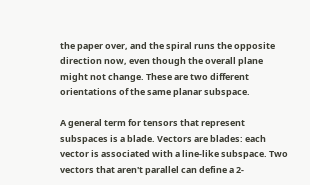the paper over, and the spiral runs the opposite direction now, even though the overall plane might not change. These are two different orientations of the same planar subspace.

A general term for tensors that represent subspaces is a blade. Vectors are blades: each vector is associated with a line-like subspace. Two vectors that aren't parallel can define a 2-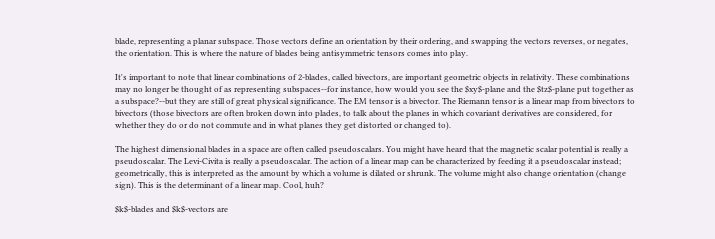blade, representing a planar subspace. Those vectors define an orientation by their ordering, and swapping the vectors reverses, or negates, the orientation. This is where the nature of blades being antisymmetric tensors comes into play.

It's important to note that linear combinations of 2-blades, called bivectors, are important geometric objects in relativity. These combinations may no longer be thought of as representing subspaces--for instance, how would you see the $xy$-plane and the $tz$-plane put together as a subspace?--but they are still of great physical significance. The EM tensor is a bivector. The Riemann tensor is a linear map from bivectors to bivectors (those bivectors are often broken down into plades, to talk about the planes in which covariant derivatives are considered, for whether they do or do not commute and in what planes they get distorted or changed to).

The highest dimensional blades in a space are often called pseudoscalars. You might have heard that the magnetic scalar potential is really a pseudoscalar. The Levi-Civita is really a pseudoscalar. The action of a linear map can be characterized by feeding it a pseudoscalar instead; geometrically, this is interpreted as the amount by which a volume is dilated or shrunk. The volume might also change orientation (change sign). This is the determinant of a linear map. Cool, huh?

$k$-blades and $k$-vectors are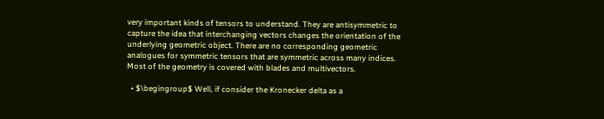very important kinds of tensors to understand. They are antisymmetric to capture the idea that interchanging vectors changes the orientation of the underlying geometric object. There are no corresponding geometric analogues for symmetric tensors that are symmetric across many indices. Most of the geometry is covered with blades and multivectors.

  • $\begingroup$ Well, if consider the Kronecker delta as a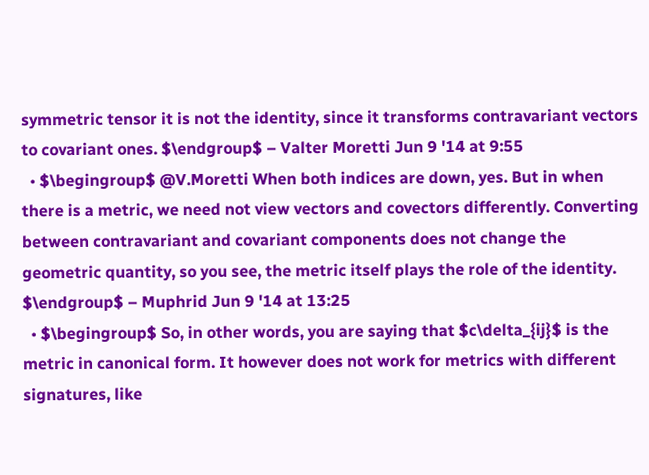symmetric tensor it is not the identity, since it transforms contravariant vectors to covariant ones. $\endgroup$ – Valter Moretti Jun 9 '14 at 9:55
  • $\begingroup$ @V.Moretti When both indices are down, yes. But in when there is a metric, we need not view vectors and covectors differently. Converting between contravariant and covariant components does not change the geometric quantity, so you see, the metric itself plays the role of the identity. $\endgroup$ – Muphrid Jun 9 '14 at 13:25
  • $\begingroup$ So, in other words, you are saying that $c\delta_{ij}$ is the metric in canonical form. It however does not work for metrics with different signatures, like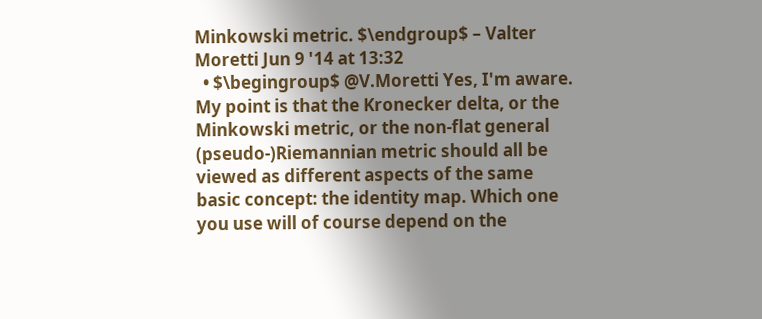Minkowski metric. $\endgroup$ – Valter Moretti Jun 9 '14 at 13:32
  • $\begingroup$ @V.Moretti Yes, I'm aware. My point is that the Kronecker delta, or the Minkowski metric, or the non-flat general (pseudo-)Riemannian metric should all be viewed as different aspects of the same basic concept: the identity map. Which one you use will of course depend on the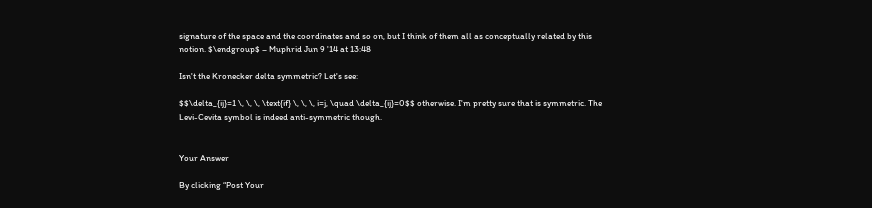signature of the space and the coordinates and so on, but I think of them all as conceptually related by this notion. $\endgroup$ – Muphrid Jun 9 '14 at 13:48

Isn't the Kronecker delta symmetric? Let's see:

$$\delta_{ij}=1 \, \, \, \text{if} \, \, \, i=j, \quad \delta_{ij}=0$$ otherwise. I'm pretty sure that is symmetric. The Levi-Cevita symbol is indeed anti-symmetric though.


Your Answer

By clicking “Post Your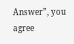Answer”, you agree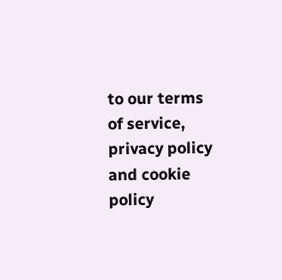to our terms of service, privacy policy and cookie policy